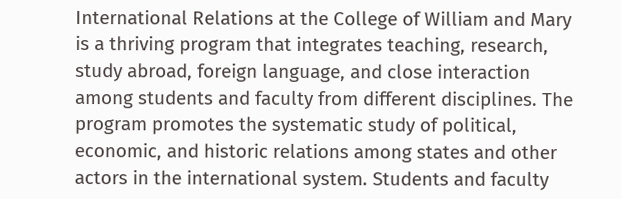International Relations at the College of William and Mary is a thriving program that integrates teaching, research, study abroad, foreign language, and close interaction among students and faculty from different disciplines. The program promotes the systematic study of political, economic, and historic relations among states and other actors in the international system. Students and faculty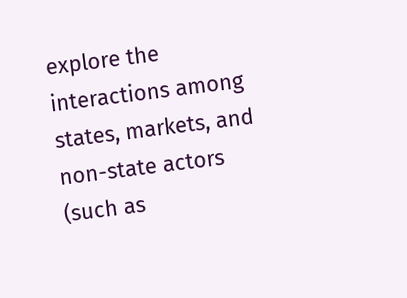explore the interactions among states, markets, and non-state actors (such as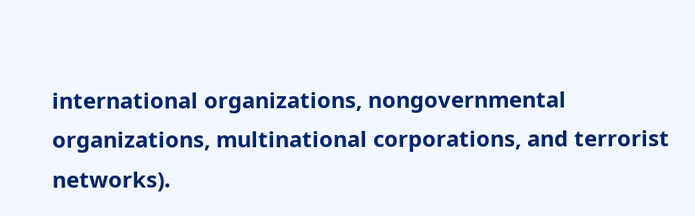international organizations, nongovernmental organizations, multinational corporations, and terrorist networks).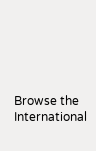Browse the International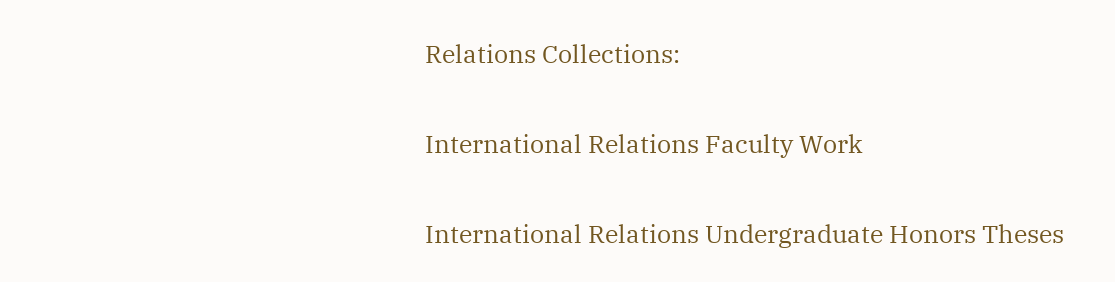Relations Collections:

International Relations Faculty Work

International Relations Undergraduate Honors Theses